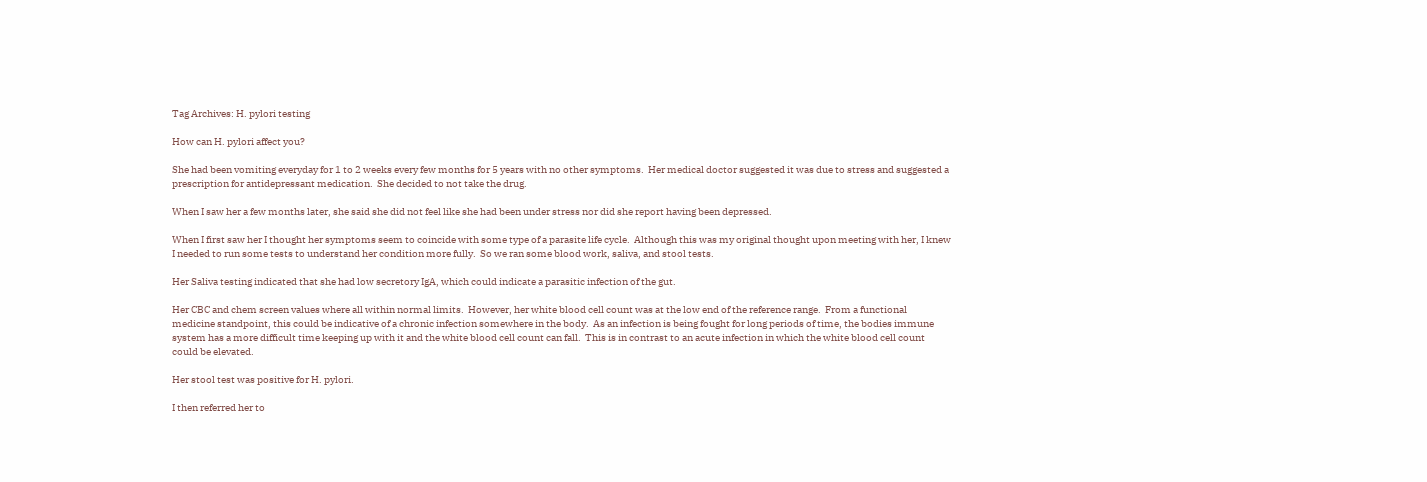Tag Archives: H. pylori testing

How can H. pylori affect you?

She had been vomiting everyday for 1 to 2 weeks every few months for 5 years with no other symptoms.  Her medical doctor suggested it was due to stress and suggested a prescription for antidepressant medication.  She decided to not take the drug.

When I saw her a few months later, she said she did not feel like she had been under stress nor did she report having been depressed.

When I first saw her I thought her symptoms seem to coincide with some type of a parasite life cycle.  Although this was my original thought upon meeting with her, I knew I needed to run some tests to understand her condition more fully.  So we ran some blood work, saliva, and stool tests.

Her Saliva testing indicated that she had low secretory IgA, which could indicate a parasitic infection of the gut.

Her CBC and chem screen values where all within normal limits.  However, her white blood cell count was at the low end of the reference range.  From a functional medicine standpoint, this could be indicative of a chronic infection somewhere in the body.  As an infection is being fought for long periods of time, the bodies immune system has a more difficult time keeping up with it and the white blood cell count can fall.  This is in contrast to an acute infection in which the white blood cell count could be elevated.

Her stool test was positive for H. pylori.

I then referred her to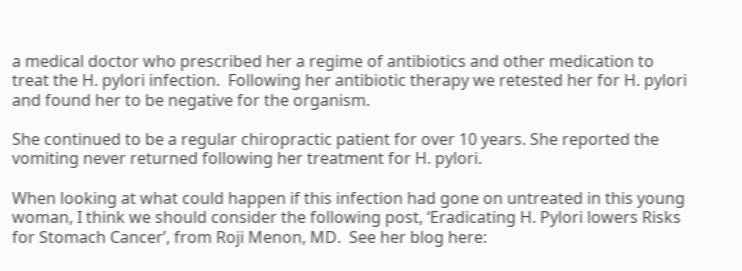a medical doctor who prescribed her a regime of antibiotics and other medication to treat the H. pylori infection.  Following her antibiotic therapy we retested her for H. pylori and found her to be negative for the organism.

She continued to be a regular chiropractic patient for over 10 years. She reported the vomiting never returned following her treatment for H. pylori.

When looking at what could happen if this infection had gone on untreated in this young woman, I think we should consider the following post, ‘Eradicating H. Pylori lowers Risks for Stomach Cancer’, from Roji Menon, MD.  See her blog here: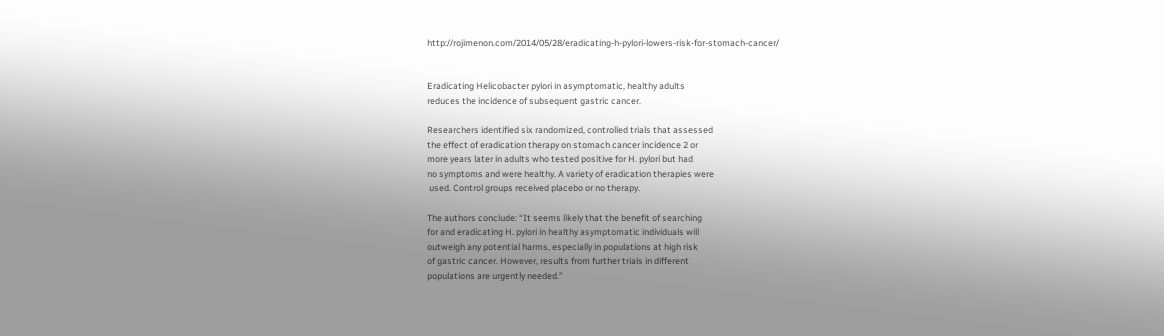http://rojimenon.com/2014/05/28/eradicating-h-pylori-lowers-risk-for-stomach-cancer/


Eradicating Helicobacter pylori in asymptomatic, healthy adults
reduces the incidence of subsequent gastric cancer.

Researchers identified six randomized, controlled trials that assessed
the effect of eradication therapy on stomach cancer incidence 2 or
more years later in adults who tested positive for H. pylori but had
no symptoms and were healthy. A variety of eradication therapies were
 used. Control groups received placebo or no therapy.

The authors conclude: “It seems likely that the benefit of searching
for and eradicating H. pylori in healthy asymptomatic individuals will
outweigh any potential harms, especially in populations at high risk
of gastric cancer. However, results from further trials in different
populations are urgently needed.”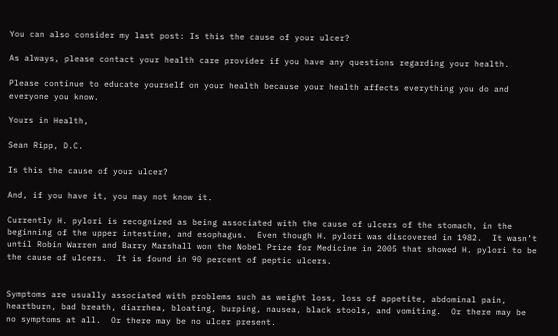You can also consider my last post: Is this the cause of your ulcer?

As always, please contact your health care provider if you have any questions regarding your health.

Please continue to educate yourself on your health because your health affects everything you do and everyone you know.

Yours in Health,

Sean Ripp, D.C.

Is this the cause of your ulcer?

And, if you have it, you may not know it.

Currently H. pylori is recognized as being associated with the cause of ulcers of the stomach, in the beginning of the upper intestine, and esophagus.  Even though H. pylori was discovered in 1982.  It wasn’t until Robin Warren and Barry Marshall won the Nobel Prize for Medicine in 2005 that showed H. pylori to be the cause of ulcers.  It is found in 90 percent of peptic ulcers.


Symptoms are usually associated with problems such as weight loss, loss of appetite, abdominal pain, heartburn, bad breath, diarrhea, bloating, burping, nausea, black stools, and vomiting.  Or there may be no symptoms at all.  Or there may be no ulcer present.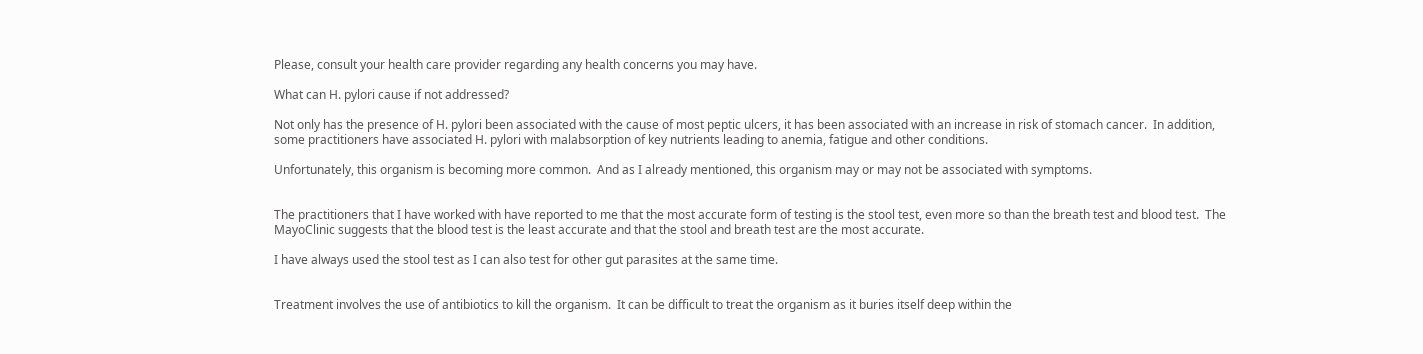Please, consult your health care provider regarding any health concerns you may have.

What can H. pylori cause if not addressed?

Not only has the presence of H. pylori been associated with the cause of most peptic ulcers, it has been associated with an increase in risk of stomach cancer.  In addition, some practitioners have associated H. pylori with malabsorption of key nutrients leading to anemia, fatigue and other conditions.

Unfortunately, this organism is becoming more common.  And as I already mentioned, this organism may or may not be associated with symptoms.


The practitioners that I have worked with have reported to me that the most accurate form of testing is the stool test, even more so than the breath test and blood test.  The MayoClinic suggests that the blood test is the least accurate and that the stool and breath test are the most accurate.

I have always used the stool test as I can also test for other gut parasites at the same time.


Treatment involves the use of antibiotics to kill the organism.  It can be difficult to treat the organism as it buries itself deep within the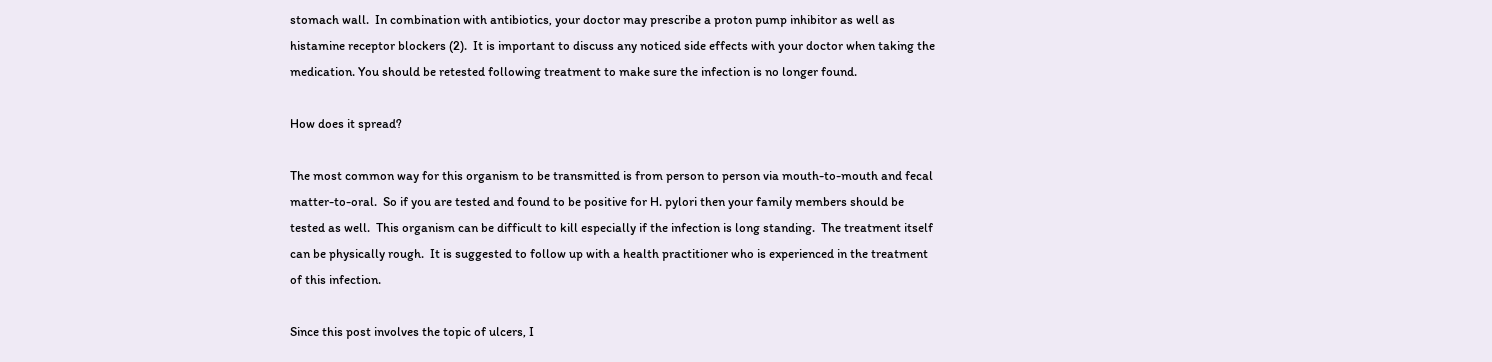stomach wall.  In combination with antibiotics, your doctor may prescribe a proton pump inhibitor as well as histamine receptor blockers (2).  It is important to discuss any noticed side effects with your doctor when taking the medication. You should be retested following treatment to make sure the infection is no longer found.

How does it spread?

The most common way for this organism to be transmitted is from person to person via mouth-to-mouth and fecal matter-to-oral.  So if you are tested and found to be positive for H. pylori then your family members should be tested as well.  This organism can be difficult to kill especially if the infection is long standing.  The treatment itself can be physically rough.  It is suggested to follow up with a health practitioner who is experienced in the treatment of this infection.

Since this post involves the topic of ulcers, I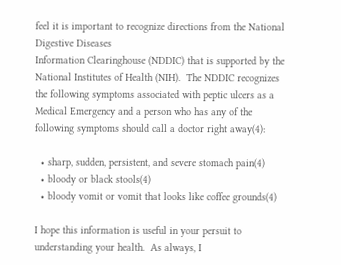feel it is important to recognize directions from the National Digestive Diseases
Information Clearinghouse (NDDIC) that is supported by the National Institutes of Health (NIH).  The NDDIC recognizes the following symptoms associated with peptic ulcers as a Medical Emergency and a person who has any of the following symptoms should call a doctor right away(4):

  • sharp, sudden, persistent, and severe stomach pain(4)
  • bloody or black stools(4)
  • bloody vomit or vomit that looks like coffee grounds(4)

I hope this information is useful in your persuit to understanding your health.  As always, I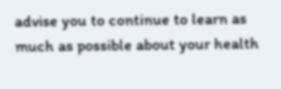advise you to continue to learn as much as possible about your health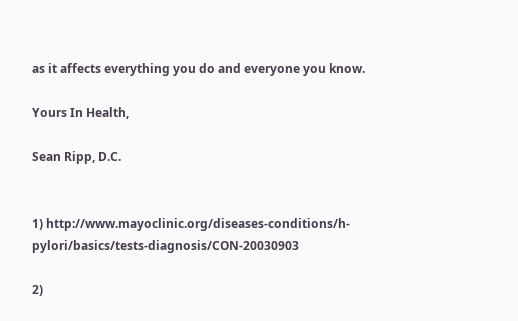as it affects everything you do and everyone you know.

Yours In Health,

Sean Ripp, D.C.


1) http://www.mayoclinic.org/diseases-conditions/h-pylori/basics/tests-diagnosis/CON-20030903

2)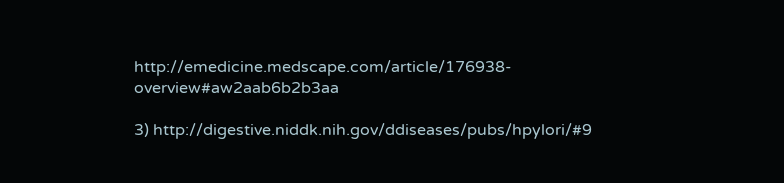http://emedicine.medscape.com/article/176938-overview#aw2aab6b2b3aa

3) http://digestive.niddk.nih.gov/ddiseases/pubs/hpylori/#9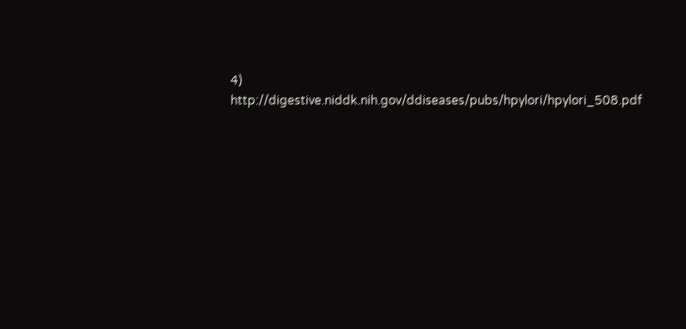4) http://digestive.niddk.nih.gov/ddiseases/pubs/hpylori/hpylori_508.pdf